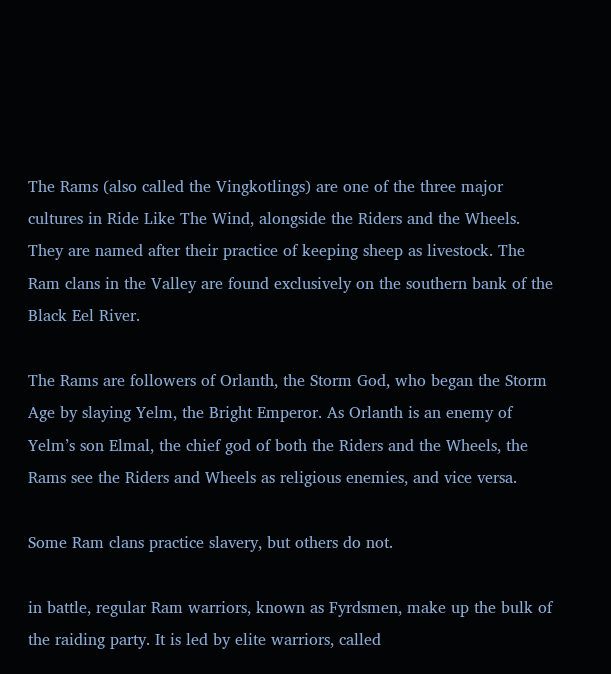The Rams (also called the Vingkotlings) are one of the three major cultures in Ride Like The Wind, alongside the Riders and the Wheels. They are named after their practice of keeping sheep as livestock. The Ram clans in the Valley are found exclusively on the southern bank of the Black Eel River.

The Rams are followers of Orlanth, the Storm God, who began the Storm Age by slaying Yelm, the Bright Emperor. As Orlanth is an enemy of Yelm’s son Elmal, the chief god of both the Riders and the Wheels, the Rams see the Riders and Wheels as religious enemies, and vice versa.

Some Ram clans practice slavery, but others do not.

in battle, regular Ram warriors, known as Fyrdsmen, make up the bulk of the raiding party. It is led by elite warriors, called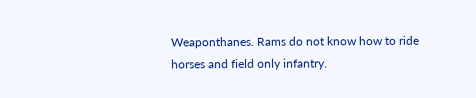Weaponthanes. Rams do not know how to ride horses and field only infantry.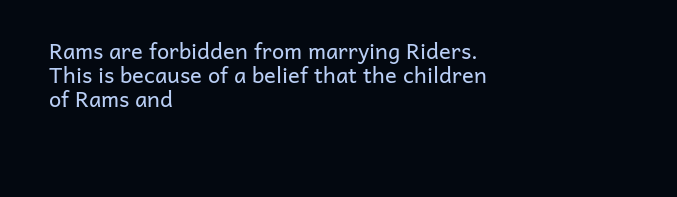Rams are forbidden from marrying Riders. This is because of a belief that the children of Rams and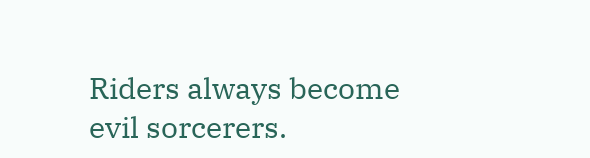Riders always become evil sorcerers.